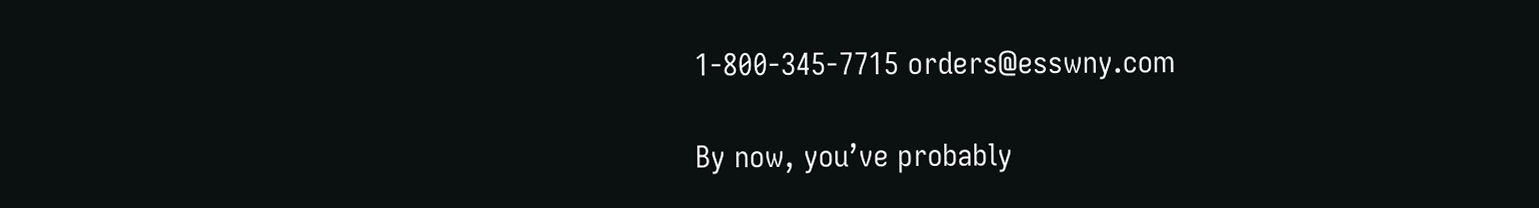1-800-345-7715 orders@esswny.com

By now, you’ve probably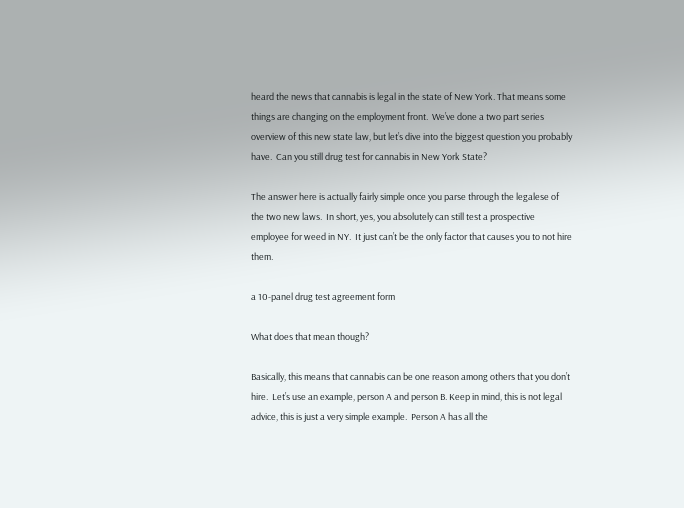heard the news that cannabis is legal in the state of New York. That means some things are changing on the employment front.  We’ve done a two part series overview of this new state law, but let’s dive into the biggest question you probably have.  Can you still drug test for cannabis in New York State?

The answer here is actually fairly simple once you parse through the legalese of the two new laws.  In short, yes, you absolutely can still test a prospective employee for weed in NY.  It just can’t be the only factor that causes you to not hire them.

a 10-panel drug test agreement form

What does that mean though?

Basically, this means that cannabis can be one reason among others that you don’t hire.  Let’s use an example, person A and person B. Keep in mind, this is not legal advice, this is just a very simple example.  Person A has all the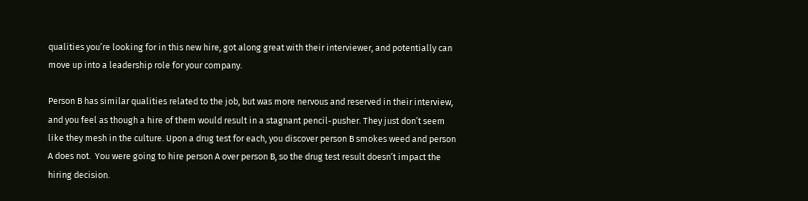qualities you’re looking for in this new hire, got along great with their interviewer, and potentially can move up into a leadership role for your company.

Person B has similar qualities related to the job, but was more nervous and reserved in their interview, and you feel as though a hire of them would result in a stagnant pencil-pusher. They just don’t seem like they mesh in the culture. Upon a drug test for each, you discover person B smokes weed and person A does not.  You were going to hire person A over person B, so the drug test result doesn’t impact the hiring decision.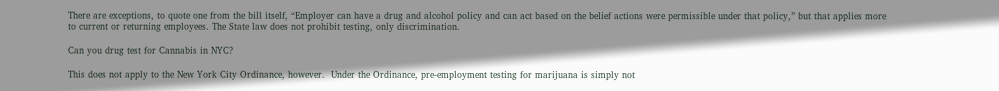There are exceptions, to quote one from the bill itself, “Employer can have a drug and alcohol policy and can act based on the belief actions were permissible under that policy,” but that applies more to current or returning employees. The State law does not prohibit testing, only discrimination.

Can you drug test for Cannabis in NYC?

This does not apply to the New York City Ordinance, however.  Under the Ordinance, pre-employment testing for marijuana is simply not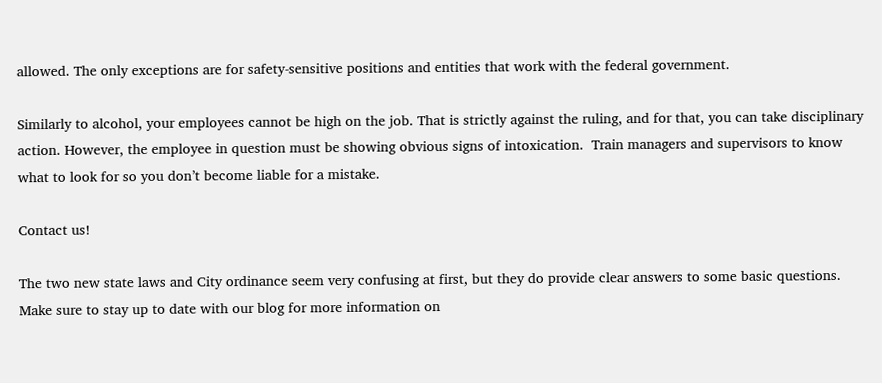allowed. The only exceptions are for safety-sensitive positions and entities that work with the federal government.

Similarly to alcohol, your employees cannot be high on the job. That is strictly against the ruling, and for that, you can take disciplinary action. However, the employee in question must be showing obvious signs of intoxication.  Train managers and supervisors to know what to look for so you don’t become liable for a mistake.

Contact us!

The two new state laws and City ordinance seem very confusing at first, but they do provide clear answers to some basic questions.  Make sure to stay up to date with our blog for more information on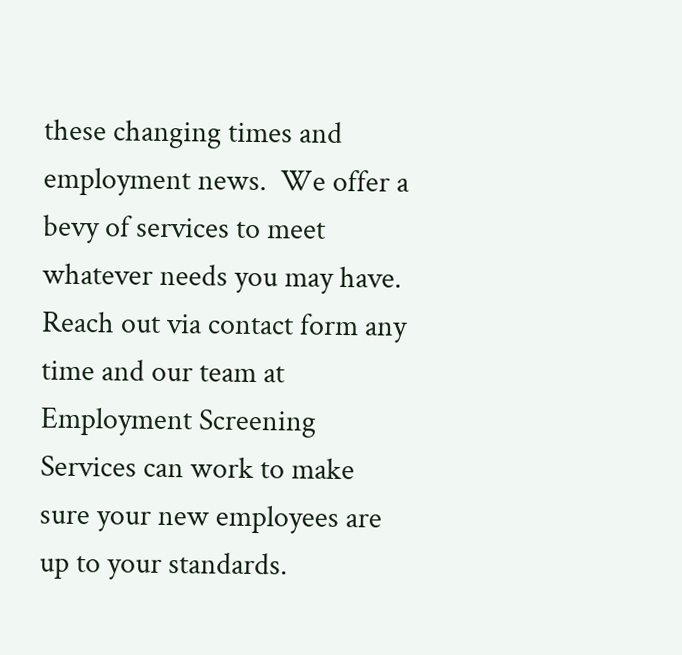these changing times and employment news.  We offer a bevy of services to meet whatever needs you may have.  Reach out via contact form any time and our team at Employment Screening Services can work to make sure your new employees are up to your standards.